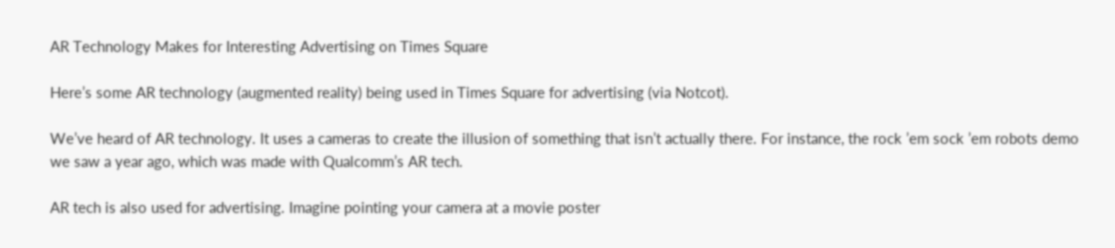AR Technology Makes for Interesting Advertising on Times Square

Here’s some AR technology (augmented reality) being used in Times Square for advertising (via Notcot).

We’ve heard of AR technology. It uses a cameras to create the illusion of something that isn’t actually there. For instance, the rock ’em sock ’em robots demo we saw a year ago, which was made with Qualcomm’s AR tech.

AR tech is also used for advertising. Imagine pointing your camera at a movie poster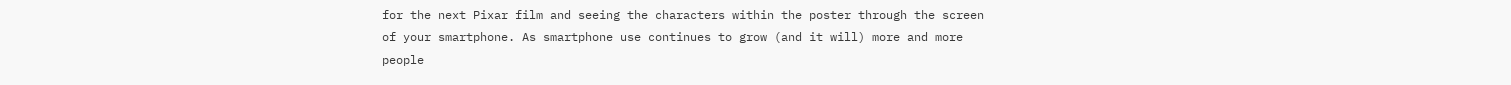for the next Pixar film and seeing the characters within the poster through the screen of your smartphone. As smartphone use continues to grow (and it will) more and more people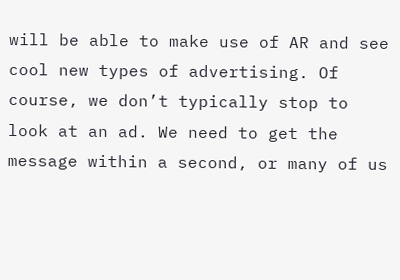will be able to make use of AR and see cool new types of advertising. Of course, we don’t typically stop to look at an ad. We need to get the message within a second, or many of us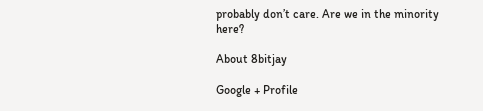probably don’t care. Are we in the minority here?

About 8bitjay

Google + Profile